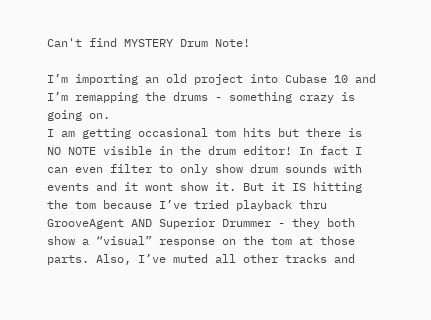Can't find MYSTERY Drum Note!

I’m importing an old project into Cubase 10 and I’m remapping the drums - something crazy is going on.
I am getting occasional tom hits but there is NO NOTE visible in the drum editor! In fact I can even filter to only show drum sounds with events and it wont show it. But it IS hitting the tom because I’ve tried playback thru GrooveAgent AND Superior Drummer - they both show a “visual” response on the tom at those parts. Also, I’ve muted all other tracks and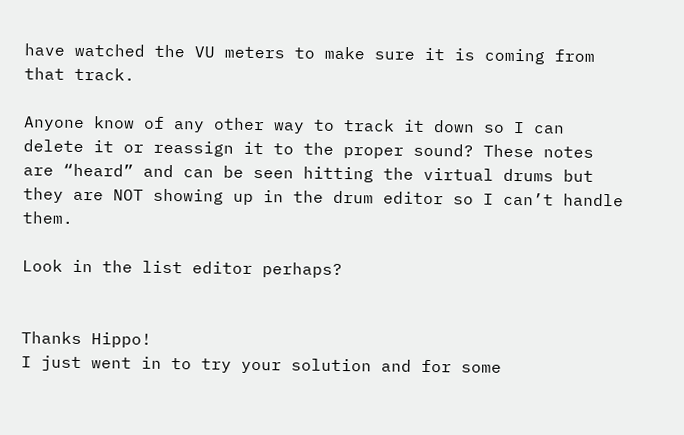have watched the VU meters to make sure it is coming from that track.

Anyone know of any other way to track it down so I can delete it or reassign it to the proper sound? These notes are “heard” and can be seen hitting the virtual drums but they are NOT showing up in the drum editor so I can’t handle them.

Look in the list editor perhaps?


Thanks Hippo!
I just went in to try your solution and for some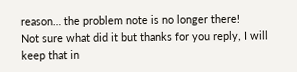reason… the problem note is no longer there!
Not sure what did it but thanks for you reply, I will keep that in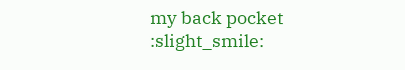my back pocket :slight_smile: